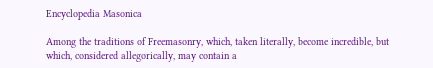Encyclopedia Masonica

Among the traditions of Freemasonry, which, taken literally, become incredible, but which, considered allegorically, may contain a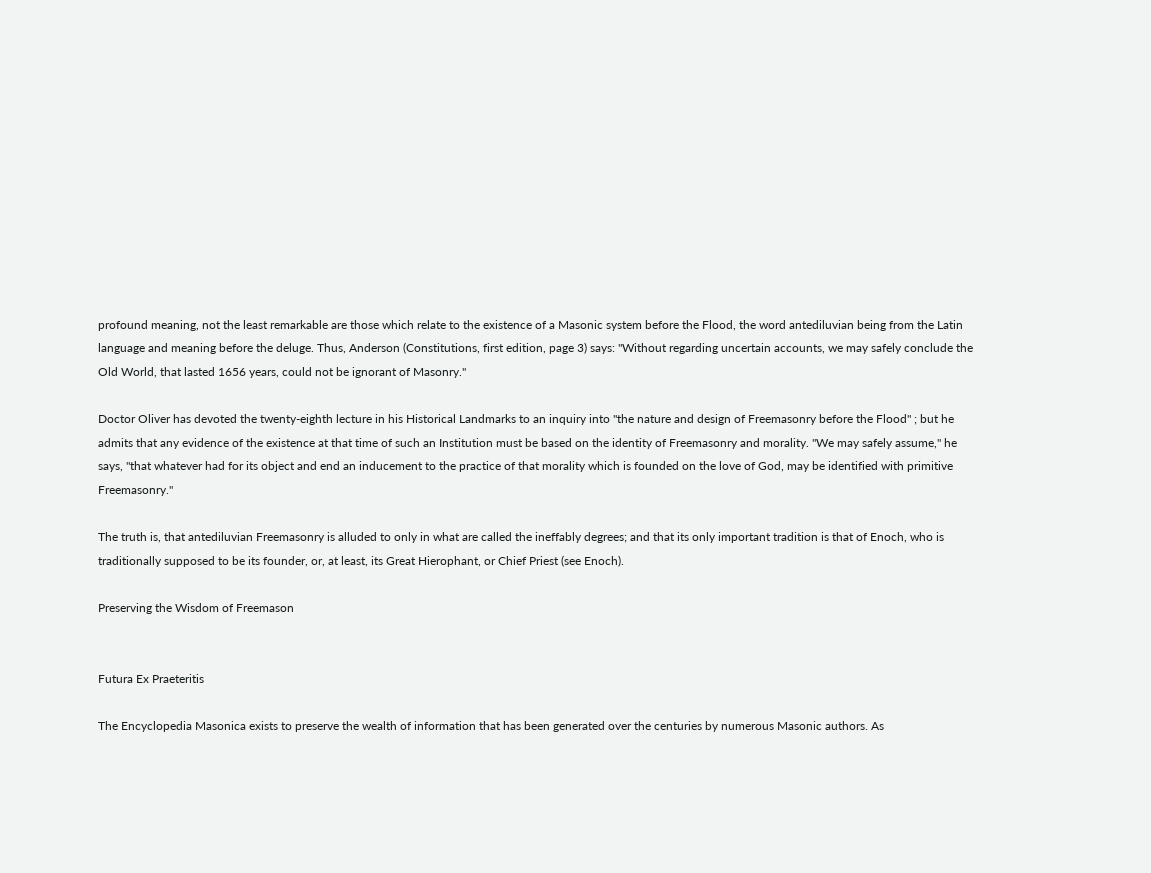profound meaning, not the least remarkable are those which relate to the existence of a Masonic system before the Flood, the word antediluvian being from the Latin language and meaning before the deluge. Thus, Anderson (Constitutions, first edition, page 3) says: "Without regarding uncertain accounts, we may safely conclude the Old World, that lasted 1656 years, could not be ignorant of Masonry.''

Doctor Oliver has devoted the twenty-eighth lecture in his Historical Landmarks to an inquiry into "the nature and design of Freemasonry before the Flood" ; but he admits that any evidence of the existence at that time of such an Institution must be based on the identity of Freemasonry and morality. "We may safely assume," he says, "that whatever had for its object and end an inducement to the practice of that morality which is founded on the love of God, may be identified with primitive Freemasonry."

The truth is, that antediluvian Freemasonry is alluded to only in what are called the ineffably degrees; and that its only important tradition is that of Enoch, who is traditionally supposed to be its founder, or, at least, its Great Hierophant, or Chief Priest (see Enoch).

Preserving the Wisdom of Freemason


Futura Ex Praeteritis

The Encyclopedia Masonica exists to preserve the wealth of information that has been generated over the centuries by numerous Masonic authors. As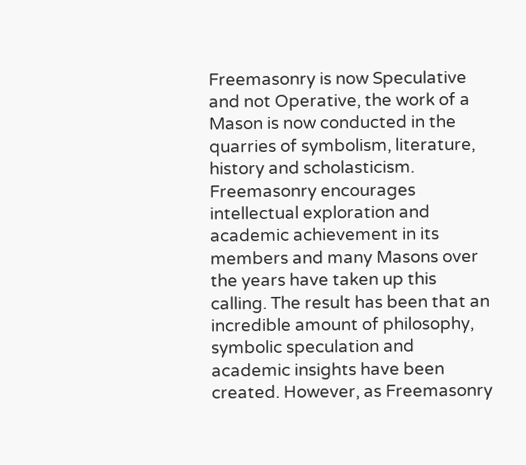Freemasonry is now Speculative and not Operative, the work of a Mason is now conducted in the quarries of symbolism, literature, history and scholasticism. Freemasonry encourages intellectual exploration and academic achievement in its members and many Masons over the years have taken up this calling. The result has been that an incredible amount of philosophy, symbolic speculation and academic insights have been created. However, as Freemasonry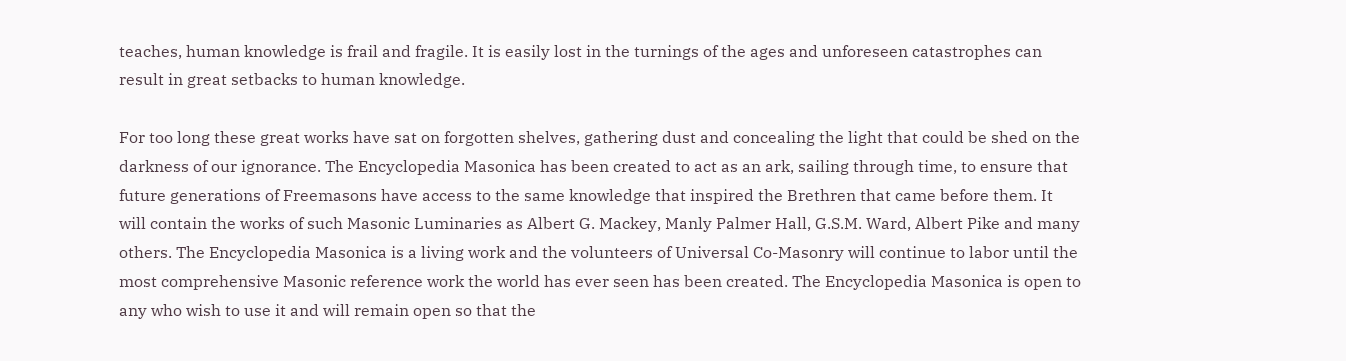teaches, human knowledge is frail and fragile. It is easily lost in the turnings of the ages and unforeseen catastrophes can result in great setbacks to human knowledge.

For too long these great works have sat on forgotten shelves, gathering dust and concealing the light that could be shed on the darkness of our ignorance. The Encyclopedia Masonica has been created to act as an ark, sailing through time, to ensure that future generations of Freemasons have access to the same knowledge that inspired the Brethren that came before them. It will contain the works of such Masonic Luminaries as Albert G. Mackey, Manly Palmer Hall, G.S.M. Ward, Albert Pike and many others. The Encyclopedia Masonica is a living work and the volunteers of Universal Co-Masonry will continue to labor until the most comprehensive Masonic reference work the world has ever seen has been created. The Encyclopedia Masonica is open to any who wish to use it and will remain open so that the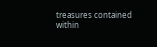treasures contained within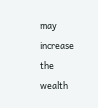may increase the wealth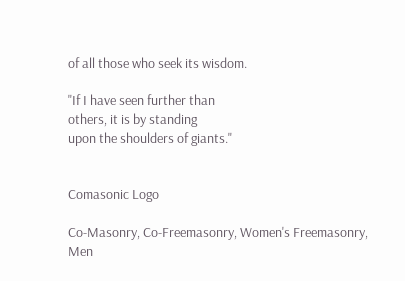of all those who seek its wisdom.

"If I have seen further than
others, it is by standing
upon the shoulders of giants."


Comasonic Logo

Co-Masonry, Co-Freemasonry, Women's Freemasonry, Men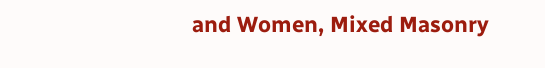and Women, Mixed Masonry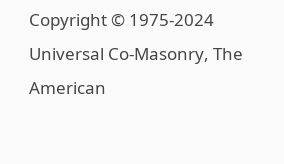Copyright © 1975-2024 Universal Co-Masonry, The American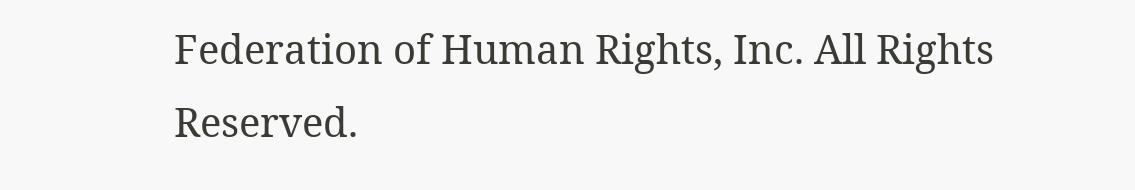Federation of Human Rights, Inc. All Rights Reserved.